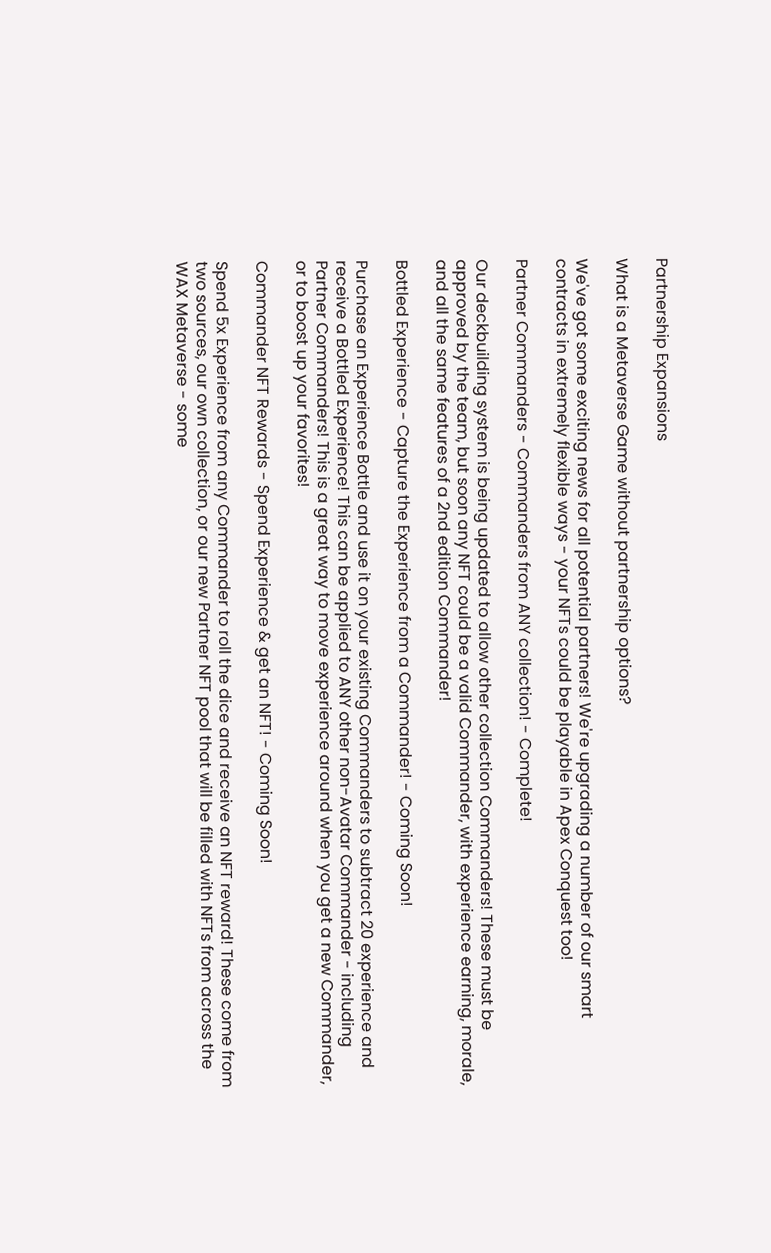Partnership Expansions

What is a Metaverse Game without partnership options?

We've got some exciting news for all potential partners! We're upgrading a number of our smart contracts in extremely flexible ways - your NFTs could be playable in Apex Conquest too!

Partner Commanders - Commanders from ANY collection! - Complete!

Our deckbuilding system is being updated to allow other collection Commanders! These must be approved by the team, but soon any NFT could be a valid Commander, with experience earning, morale, and all the same features of a 2nd edition Commander!

Bottled Experience - Capture the Experience from a Commander! - Coming Soon!

Purchase an Experience Bottle and use it on your existing Commanders to subtract 20 experience and receive a Bottled Experience! This can be applied to ANY other non-Avatar Commander - including Partner Commanders! This is a great way to move experience around when you get a new Commander, or to boost up your favorites!

Commander NFT Rewards - Spend Experience & get an NFT! - Coming Soon!

Spend 5x Experience from any Commander to roll the dice and receive an NFT reward! These come from two sources, our own collection, or our new Partner NFT pool that will be filled with NFTs from across the WAX Metaverse - some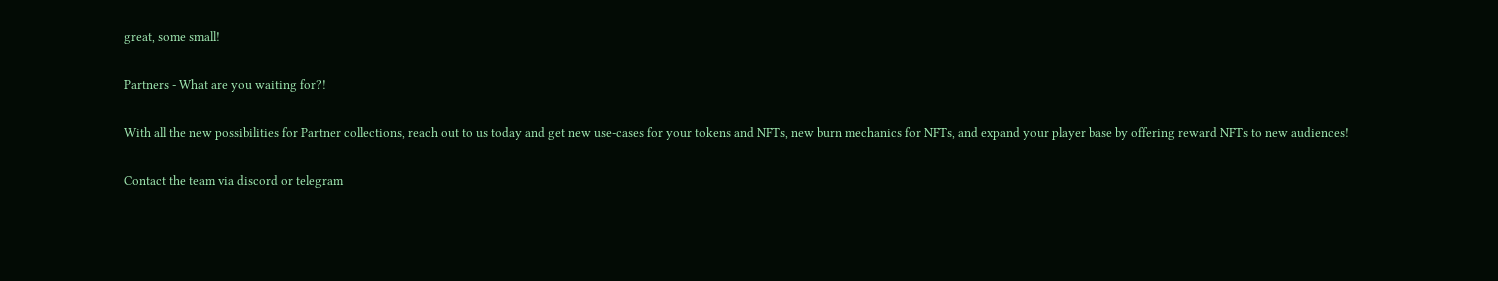great, some small!

Partners - What are you waiting for?!

With all the new possibilities for Partner collections, reach out to us today and get new use-cases for your tokens and NFTs, new burn mechanics for NFTs, and expand your player base by offering reward NFTs to new audiences!

Contact the team via discord or telegram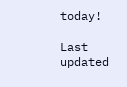today!

Last updated